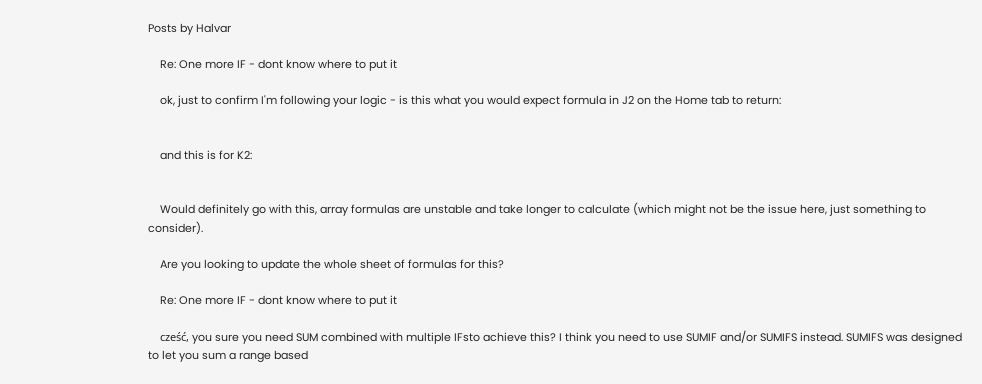Posts by Halvar

    Re: One more IF - dont know where to put it

    ok, just to confirm I'm following your logic - is this what you would expect formula in J2 on the Home tab to return:


    and this is for K2:


    Would definitely go with this, array formulas are unstable and take longer to calculate (which might not be the issue here, just something to consider).

    Are you looking to update the whole sheet of formulas for this?

    Re: One more IF - dont know where to put it

    cześć, you sure you need SUM combined with multiple IFsto achieve this? I think you need to use SUMIF and/or SUMIFS instead. SUMIFS was designed to let you sum a range based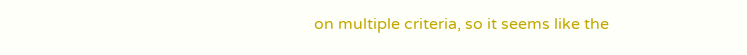on multiple criteria, so it seems like the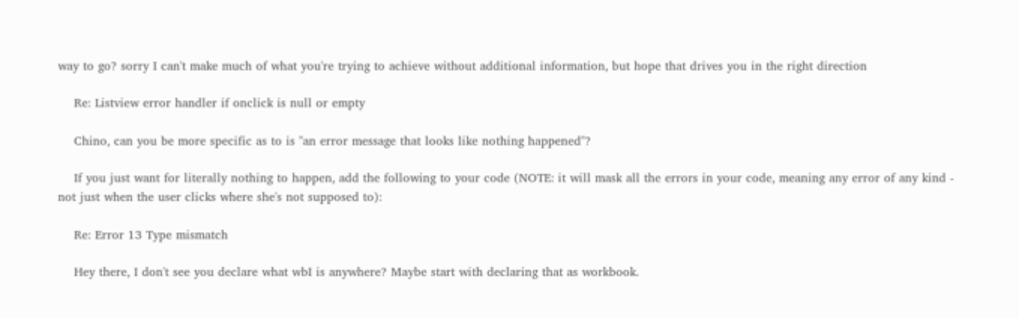way to go? sorry I can't make much of what you're trying to achieve without additional information, but hope that drives you in the right direction

    Re: Listview error handler if onclick is null or empty

    Chino, can you be more specific as to is "an error message that looks like nothing happened"?

    If you just want for literally nothing to happen, add the following to your code (NOTE: it will mask all the errors in your code, meaning any error of any kind - not just when the user clicks where she's not supposed to):

    Re: Error 13 Type mismatch

    Hey there, I don't see you declare what wbI is anywhere? Maybe start with declaring that as workbook.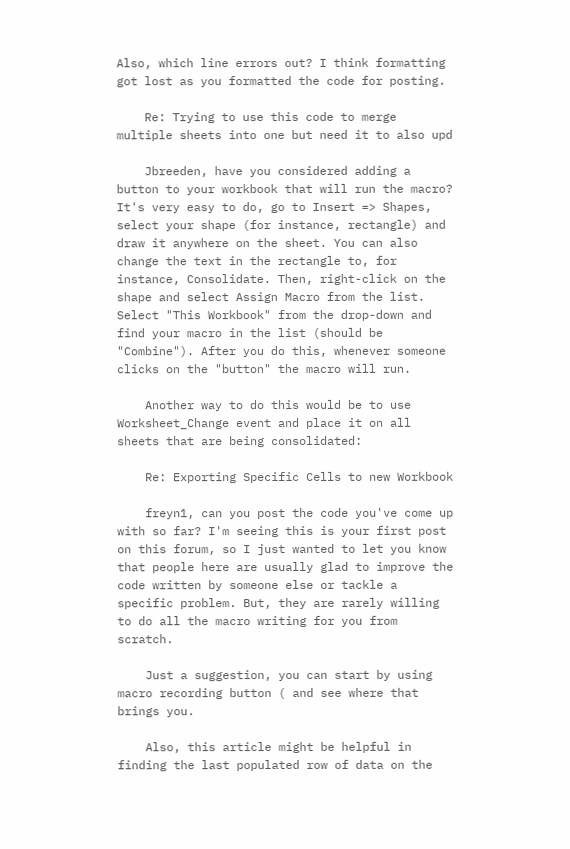Also, which line errors out? I think formatting got lost as you formatted the code for posting.

    Re: Trying to use this code to merge multiple sheets into one but need it to also upd

    Jbreeden, have you considered adding a button to your workbook that will run the macro? It's very easy to do, go to Insert => Shapes, select your shape (for instance, rectangle) and draw it anywhere on the sheet. You can also change the text in the rectangle to, for instance, Consolidate. Then, right-click on the shape and select Assign Macro from the list. Select "This Workbook" from the drop-down and find your macro in the list (should be "Combine"). After you do this, whenever someone clicks on the "button" the macro will run.

    Another way to do this would be to use Worksheet_Change event and place it on all sheets that are being consolidated:

    Re: Exporting Specific Cells to new Workbook

    freyn1, can you post the code you've come up with so far? I'm seeing this is your first post on this forum, so I just wanted to let you know that people here are usually glad to improve the code written by someone else or tackle a specific problem. But, they are rarely willing to do all the macro writing for you from scratch.

    Just a suggestion, you can start by using macro recording button ( and see where that brings you.

    Also, this article might be helpful in finding the last populated row of data on the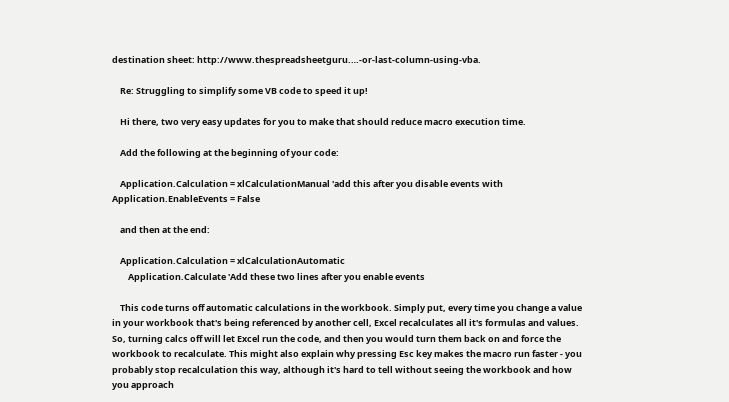destination sheet: http://www.thespreadsheetguru.…-or-last-column-using-vba.

    Re: Struggling to simplify some VB code to speed it up!

    Hi there, two very easy updates for you to make that should reduce macro execution time.

    Add the following at the beginning of your code:

    Application.Calculation = xlCalculationManual 'add this after you disable events with Application.EnableEvents = False

    and then at the end:

    Application.Calculation = xlCalculationAutomatic
        Application.Calculate 'Add these two lines after you enable events

    This code turns off automatic calculations in the workbook. Simply put, every time you change a value in your workbook that's being referenced by another cell, Excel recalculates all it's formulas and values. So, turning calcs off will let Excel run the code, and then you would turn them back on and force the workbook to recalculate. This might also explain why pressing Esc key makes the macro run faster - you probably stop recalculation this way, although it's hard to tell without seeing the workbook and how you approach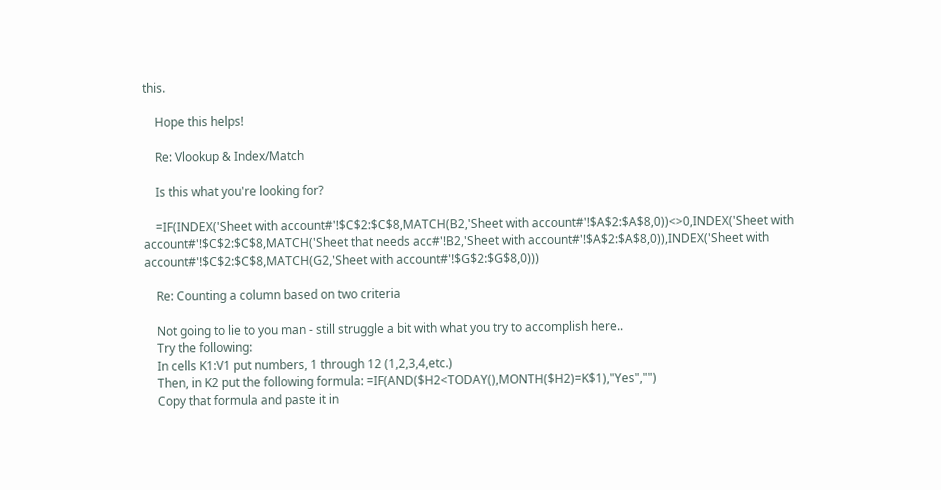this.

    Hope this helps!

    Re: Vlookup & Index/Match

    Is this what you're looking for?

    =IF(INDEX('Sheet with account#'!$C$2:$C$8,MATCH(B2,'Sheet with account#'!$A$2:$A$8,0))<>0,INDEX('Sheet with account#'!$C$2:$C$8,MATCH('Sheet that needs acc#'!B2,'Sheet with account#'!$A$2:$A$8,0)),INDEX('Sheet with account#'!$C$2:$C$8,MATCH(G2,'Sheet with account#'!$G$2:$G$8,0)))

    Re: Counting a column based on two criteria

    Not going to lie to you man - still struggle a bit with what you try to accomplish here..
    Try the following:
    In cells K1:V1 put numbers, 1 through 12 (1,2,3,4,etc.)
    Then, in K2 put the following formula: =IF(AND($H2<TODAY(),MONTH($H2)=K$1),"Yes","")
    Copy that formula and paste it in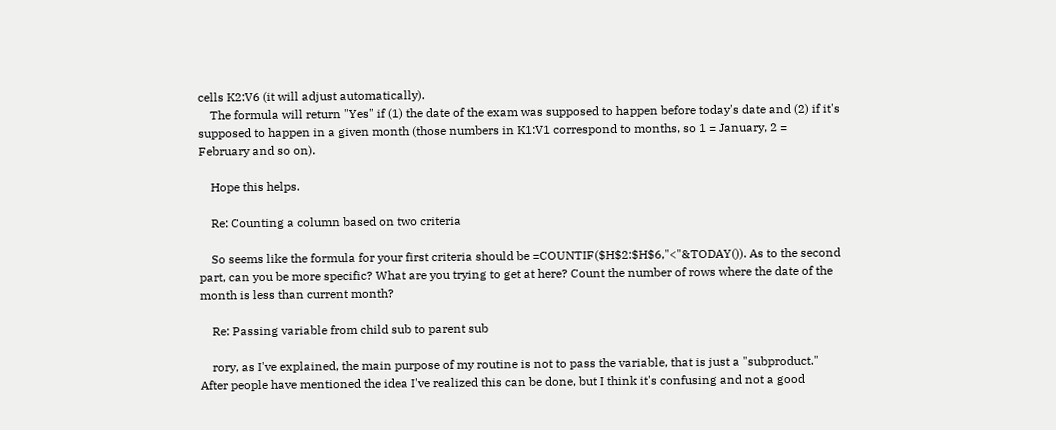cells K2:V6 (it will adjust automatically).
    The formula will return "Yes" if (1) the date of the exam was supposed to happen before today's date and (2) if it's supposed to happen in a given month (those numbers in K1:V1 correspond to months, so 1 = January, 2 = February and so on).

    Hope this helps.

    Re: Counting a column based on two criteria

    So seems like the formula for your first criteria should be =COUNTIF($H$2:$H$6,"<"&TODAY()). As to the second part, can you be more specific? What are you trying to get at here? Count the number of rows where the date of the month is less than current month?

    Re: Passing variable from child sub to parent sub

    rory, as I've explained, the main purpose of my routine is not to pass the variable, that is just a "subproduct." After people have mentioned the idea I've realized this can be done, but I think it's confusing and not a good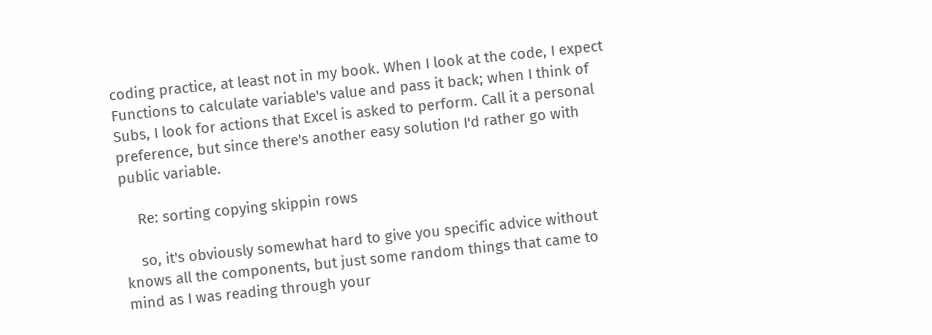coding practice, at least not in my book. When I look at the code, I expect Functions to calculate variable's value and pass it back; when I think of Subs, I look for actions that Excel is asked to perform. Call it a personal preference, but since there's another easy solution I'd rather go with public variable.

    Re: sorting copying skippin rows

    so, it's obviously somewhat hard to give you specific advice without knows all the components, but just some random things that came to mind as I was reading through your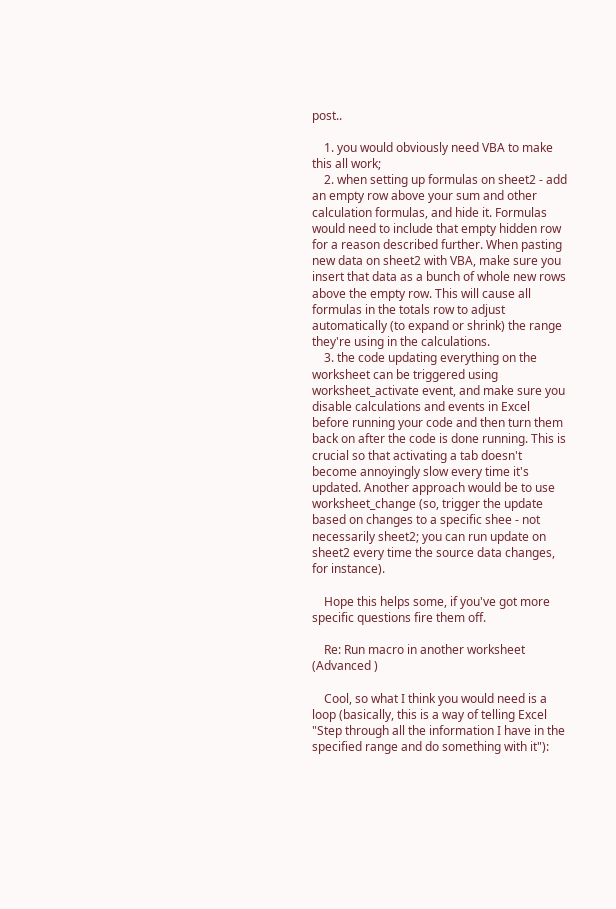post..

    1. you would obviously need VBA to make this all work;
    2. when setting up formulas on sheet2 - add an empty row above your sum and other calculation formulas, and hide it. Formulas would need to include that empty hidden row for a reason described further. When pasting new data on sheet2 with VBA, make sure you insert that data as a bunch of whole new rows above the empty row. This will cause all formulas in the totals row to adjust automatically (to expand or shrink) the range they're using in the calculations.
    3. the code updating everything on the worksheet can be triggered using worksheet_activate event, and make sure you disable calculations and events in Excel before running your code and then turn them back on after the code is done running. This is crucial so that activating a tab doesn't become annoyingly slow every time it's updated. Another approach would be to use worksheet_change (so, trigger the update based on changes to a specific shee - not necessarily sheet2; you can run update on sheet2 every time the source data changes, for instance).

    Hope this helps some, if you've got more specific questions fire them off.

    Re: Run macro in another worksheet (Advanced )

    Cool, so what I think you would need is a loop (basically, this is a way of telling Excel "Step through all the information I have in the specified range and do something with it"):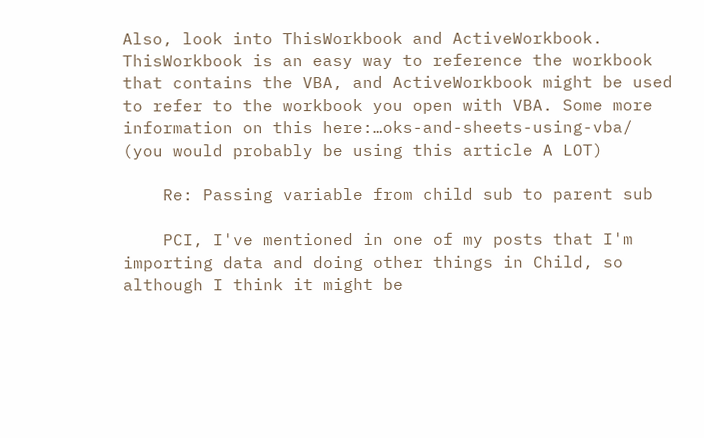Also, look into ThisWorkbook and ActiveWorkbook. ThisWorkbook is an easy way to reference the workbook that contains the VBA, and ActiveWorkbook might be used to refer to the workbook you open with VBA. Some more information on this here:…oks-and-sheets-using-vba/ (you would probably be using this article A LOT)

    Re: Passing variable from child sub to parent sub

    PCI, I've mentioned in one of my posts that I'm importing data and doing other things in Child, so although I think it might be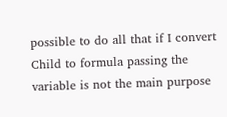possible to do all that if I convert Child to formula passing the variable is not the main purpose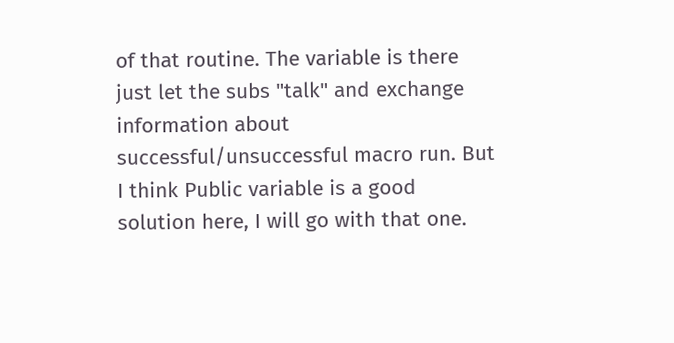of that routine. The variable is there just let the subs "talk" and exchange information about successful/unsuccessful macro run. But I think Public variable is a good solution here, I will go with that one.